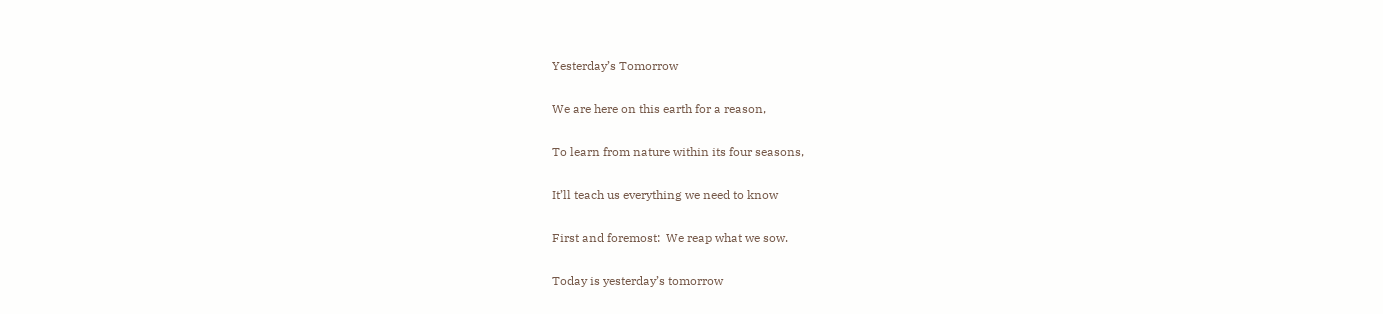Yesterday’s Tomorrow

We are here on this earth for a reason,

To learn from nature within its four seasons,

It’ll teach us everything we need to know

First and foremost:  We reap what we sow.

Today is yesterday’s tomorrow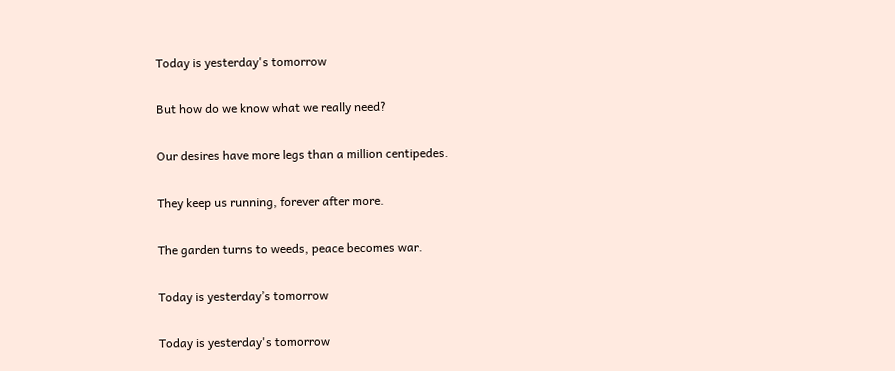Today is yesterday's tomorrow

But how do we know what we really need?

Our desires have more legs than a million centipedes.

They keep us running, forever after more.

The garden turns to weeds, peace becomes war.

Today is yesterday’s tomorrow

Today is yesterday's tomorrow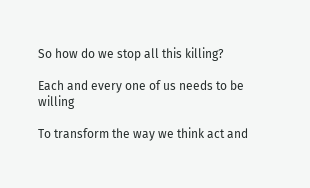So how do we stop all this killing?

Each and every one of us needs to be willing

To transform the way we think act and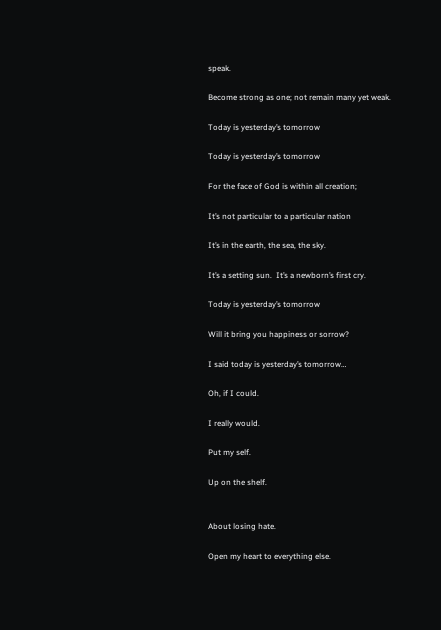speak.

Become strong as one; not remain many yet weak.

Today is yesterday’s tomorrow

Today is yesterday’s tomorrow

For the face of God is within all creation;

It’s not particular to a particular nation

It’s in the earth, the sea, the sky.

It’s a setting sun.  It’s a newborn’s first cry.

Today is yesterday’s tomorrow

Will it bring you happiness or sorrow?

I said today is yesterday’s tomorrow…

Oh, if I could.

I really would.

Put my self.

Up on the shelf.


About losing hate.

Open my heart to everything else.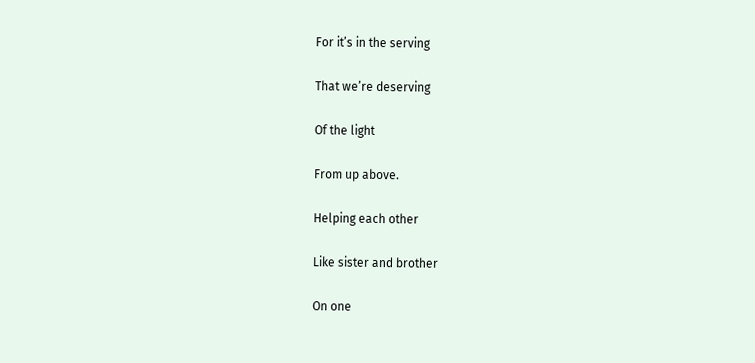For it’s in the serving

That we’re deserving

Of the light

From up above.

Helping each other

Like sister and brother

On one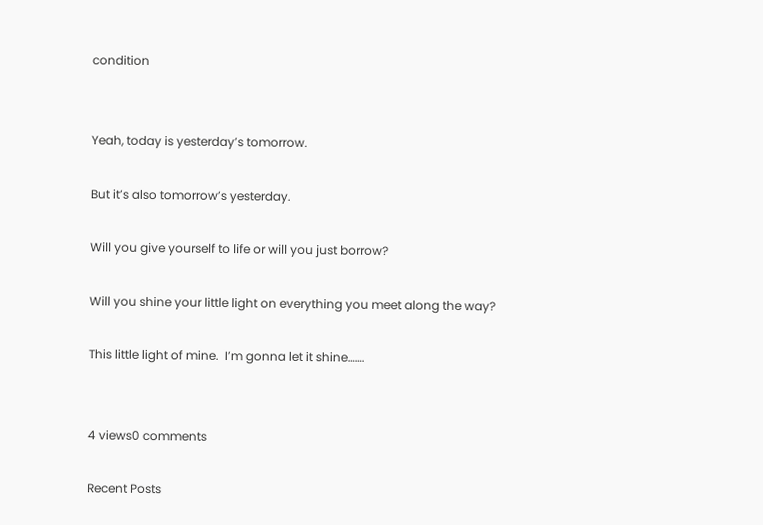condition


Yeah, today is yesterday’s tomorrow.

But it’s also tomorrow’s yesterday.

Will you give yourself to life or will you just borrow?

Will you shine your little light on everything you meet along the way?

This little light of mine.  I’m gonna let it shine…….


4 views0 comments

Recent Posts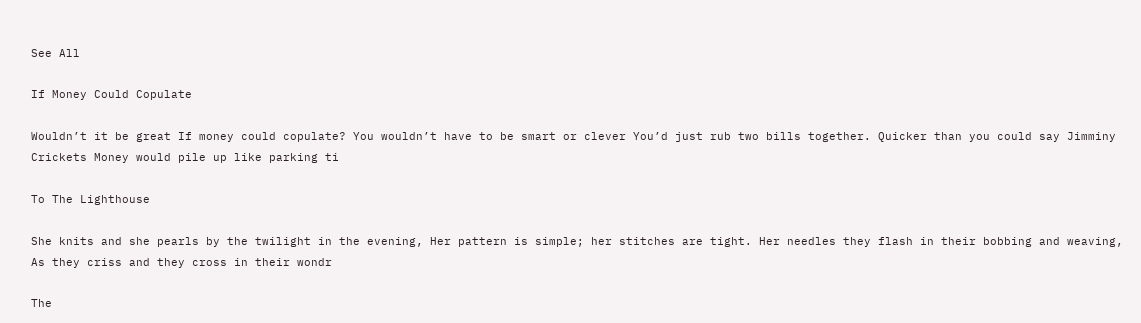See All

If Money Could Copulate

Wouldn’t it be great If money could copulate? You wouldn’t have to be smart or clever You’d just rub two bills together. Quicker than you could say Jimminy Crickets Money would pile up like parking ti

To The Lighthouse

She knits and she pearls by the twilight in the evening, Her pattern is simple; her stitches are tight. Her needles they flash in their bobbing and weaving, As they criss and they cross in their wondr

The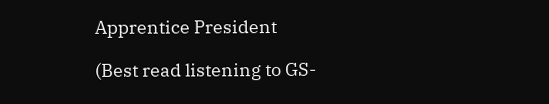Apprentice President

(Best read listening to GS-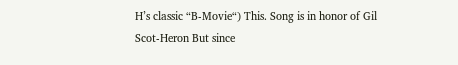H’s classic “B-Movie“) This. Song is in honor of Gil Scot-Heron But since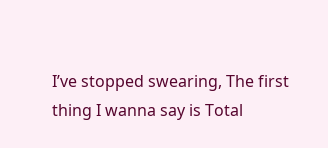I’ve stopped swearing, The first thing I wanna say is Total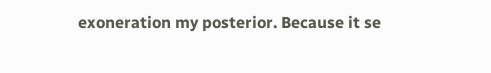exoneration my posterior. Because it se